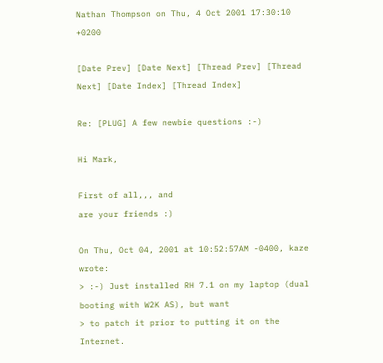Nathan Thompson on Thu, 4 Oct 2001 17:30:10 +0200

[Date Prev] [Date Next] [Thread Prev] [Thread Next] [Date Index] [Thread Index]

Re: [PLUG] A few newbie questions :-)

Hi Mark,

First of all,,, and
are your friends :)

On Thu, Oct 04, 2001 at 10:52:57AM -0400, kaze wrote:
> :-) Just installed RH 7.1 on my laptop (dual booting with W2K AS), but want
> to patch it prior to putting it on the Internet.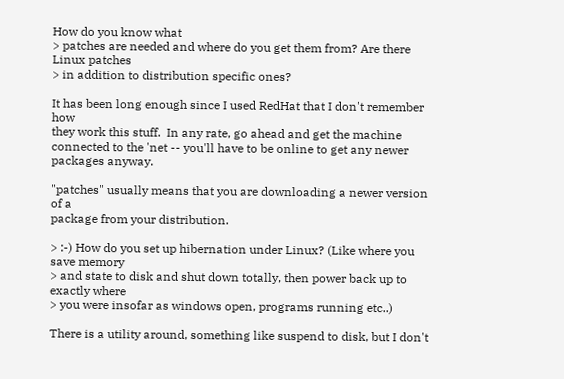How do you know what
> patches are needed and where do you get them from? Are there Linux patches
> in addition to distribution specific ones?

It has been long enough since I used RedHat that I don't remember how
they work this stuff.  In any rate, go ahead and get the machine
connected to the 'net -- you'll have to be online to get any newer
packages anyway.

"patches" usually means that you are downloading a newer version of a
package from your distribution.

> :-) How do you set up hibernation under Linux? (Like where you save memory
> and state to disk and shut down totally, then power back up to exactly where
> you were insofar as windows open, programs running etc..)

There is a utility around, something like suspend to disk, but I don't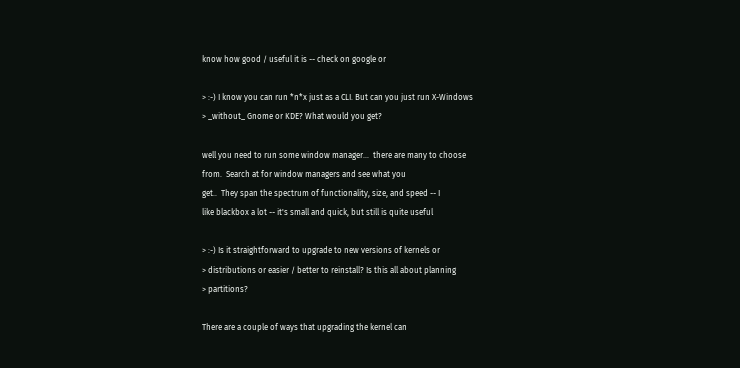know how good / useful it is -- check on google or

> :-) I know you can run *n*x just as a CLI. But can you just run X-Windows
> _without_ Gnome or KDE? What would you get?

well you need to run some window manager...  there are many to choose
from.  Search at for window managers and see what you
get..  They span the spectrum of functionality, size, and speed -- I
like blackbox a lot -- it's small and quick, but still is quite useful

> :-) Is it straightforward to upgrade to new versions of kernels or
> distributions or easier / better to reinstall? Is this all about planning
> partitions?

There are a couple of ways that upgrading the kernel can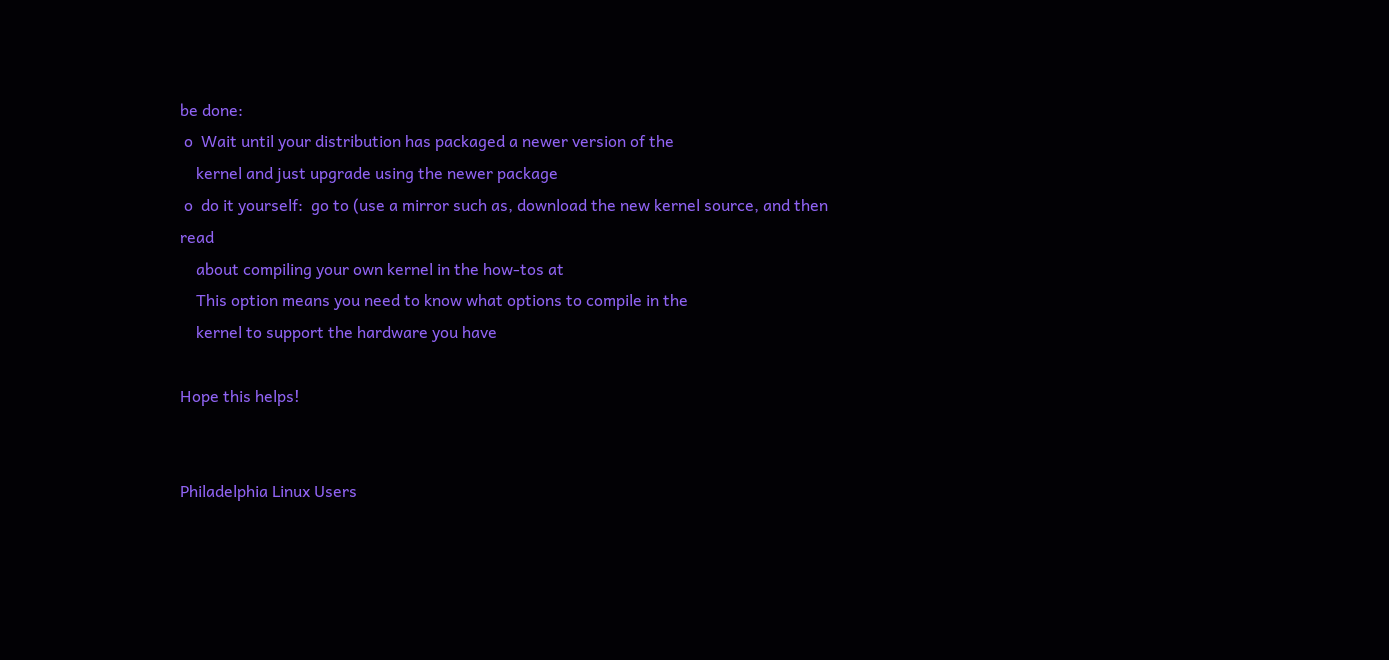be done:
 o  Wait until your distribution has packaged a newer version of the
    kernel and just upgrade using the newer package
 o  do it yourself:  go to (use a mirror such as, download the new kernel source, and then read
    about compiling your own kernel in the how-tos at
    This option means you need to know what options to compile in the
    kernel to support the hardware you have

Hope this helps!


Philadelphia Linux Users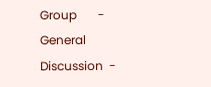Group       -
General Discussion  -